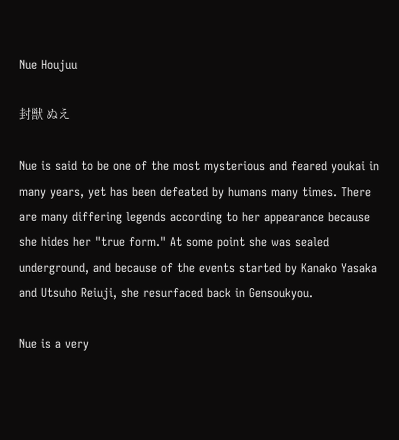Nue Houjuu

封獣 ぬえ

Nue is said to be one of the most mysterious and feared youkai in many years, yet has been defeated by humans many times. There are many differing legends according to her appearance because she hides her "true form." At some point she was sealed underground, and because of the events started by Kanako Yasaka and Utsuho Reiuji, she resurfaced back in Gensoukyou.

Nue is a very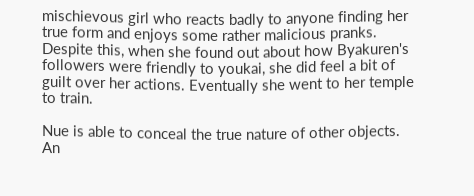mischievous girl who reacts badly to anyone finding her true form and enjoys some rather malicious pranks. Despite this, when she found out about how Byakuren's followers were friendly to youkai, she did feel a bit of guilt over her actions. Eventually she went to her temple to train.

Nue is able to conceal the true nature of other objects. An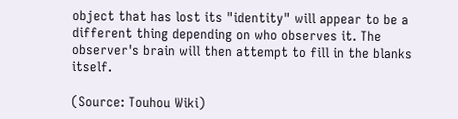object that has lost its "identity" will appear to be a different thing depending on who observes it. The observer's brain will then attempt to fill in the blanks itself.

(Source: Touhou Wiki)